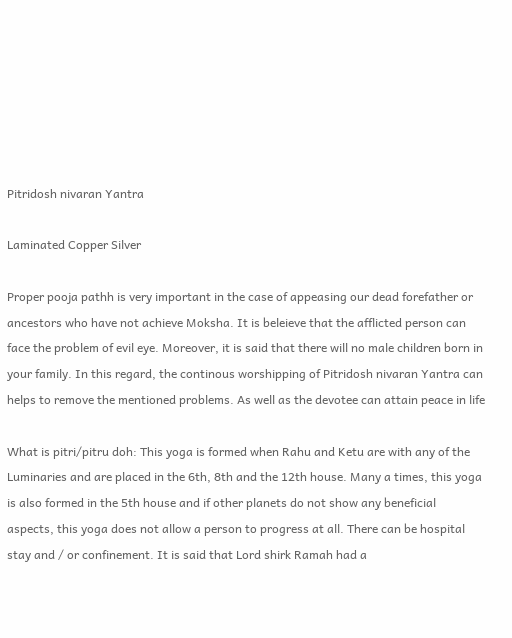Pitridosh nivaran Yantra

Laminated Copper Silver

Proper pooja pathh is very important in the case of appeasing our dead forefather or ancestors who have not achieve Moksha. It is beleieve that the afflicted person can face the problem of evil eye. Moreover, it is said that there will no male children born in your family. In this regard, the continous worshipping of Pitridosh nivaran Yantra can helps to remove the mentioned problems. As well as the devotee can attain peace in life

What is pitri/pitru doh: This yoga is formed when Rahu and Ketu are with any of the Luminaries and are placed in the 6th, 8th and the 12th house. Many a times, this yoga is also formed in the 5th house and if other planets do not show any beneficial aspects, this yoga does not allow a person to progress at all. There can be hospital stay and / or confinement. It is said that Lord shirk Ramah had a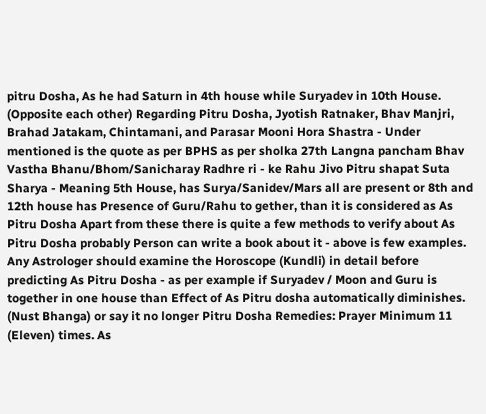pitru Dosha, As he had Saturn in 4th house while Suryadev in 10th House. (Opposite each other) Regarding Pitru Dosha, Jyotish Ratnaker, Bhav Manjri, Brahad Jatakam, Chintamani, and Parasar Mooni Hora Shastra - Under mentioned is the quote as per BPHS as per sholka 27th Langna pancham Bhav Vastha Bhanu/Bhom/Sanicharay Radhre ri - ke Rahu Jivo Pitru shapat Suta Sharya - Meaning 5th House, has Surya/Sanidev/Mars all are present or 8th and 12th house has Presence of Guru/Rahu to gether, than it is considered as As Pitru Dosha Apart from these there is quite a few methods to verify about As Pitru Dosha probably Person can write a book about it - above is few examples. Any Astrologer should examine the Horoscope (Kundli) in detail before predicting As Pitru Dosha - as per example if Suryadev / Moon and Guru is together in one house than Effect of As Pitru dosha automatically diminishes. (Nust Bhanga) or say it no longer Pitru Dosha Remedies: Prayer Minimum 11 (Eleven) times. As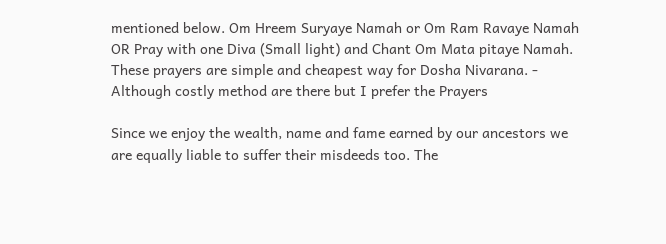mentioned below. Om Hreem Suryaye Namah or Om Ram Ravaye Namah OR Pray with one Diva (Small light) and Chant Om Mata pitaye Namah. These prayers are simple and cheapest way for Dosha Nivarana. - Although costly method are there but I prefer the Prayers

Since we enjoy the wealth, name and fame earned by our ancestors we are equally liable to suffer their misdeeds too. The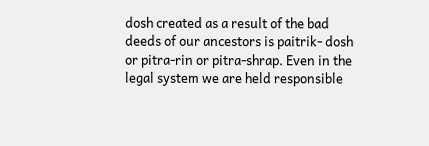dosh created as a result of the bad deeds of our ancestors is paitrik- dosh or pitra-rin or pitra-shrap. Even in the legal system we are held responsible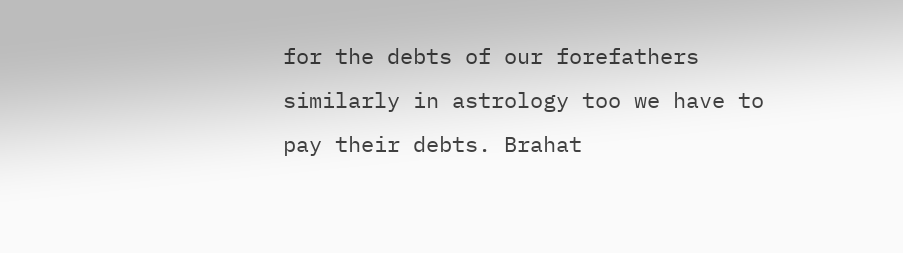for the debts of our forefathers similarly in astrology too we have to pay their debts. Brahat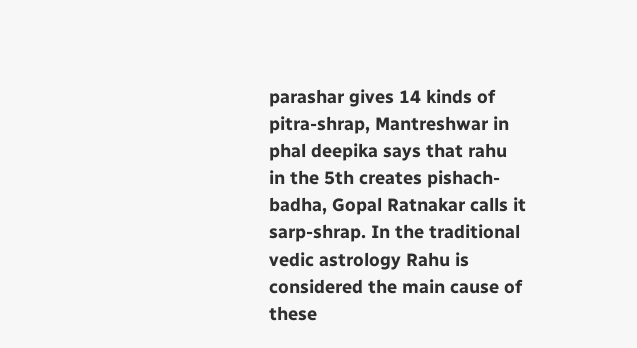parashar gives 14 kinds of pitra-shrap, Mantreshwar in phal deepika says that rahu in the 5th creates pishach-badha, Gopal Ratnakar calls it sarp-shrap. In the traditional vedic astrology Rahu is considered the main cause of these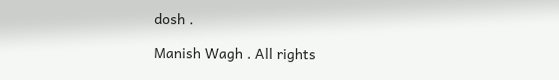dosh .

Manish Wagh . All rights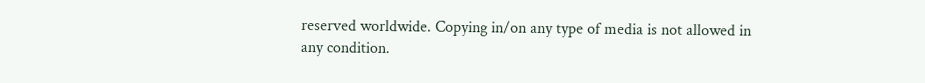reserved worldwide. Copying in/on any type of media is not allowed in any condition.